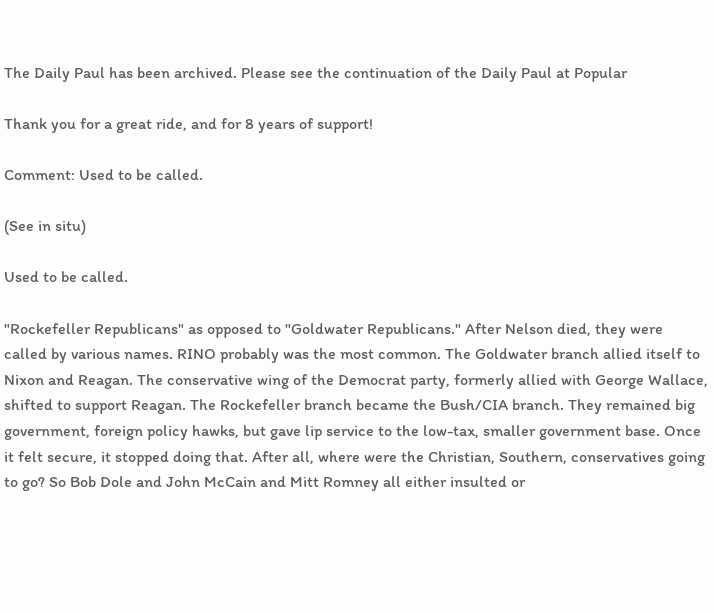The Daily Paul has been archived. Please see the continuation of the Daily Paul at Popular

Thank you for a great ride, and for 8 years of support!

Comment: Used to be called.

(See in situ)

Used to be called.

"Rockefeller Republicans" as opposed to "Goldwater Republicans." After Nelson died, they were called by various names. RINO probably was the most common. The Goldwater branch allied itself to Nixon and Reagan. The conservative wing of the Democrat party, formerly allied with George Wallace, shifted to support Reagan. The Rockefeller branch became the Bush/CIA branch. They remained big government, foreign policy hawks, but gave lip service to the low-tax, smaller government base. Once it felt secure, it stopped doing that. After all, where were the Christian, Southern, conservatives going to go? So Bob Dole and John McCain and Mitt Romney all either insulted or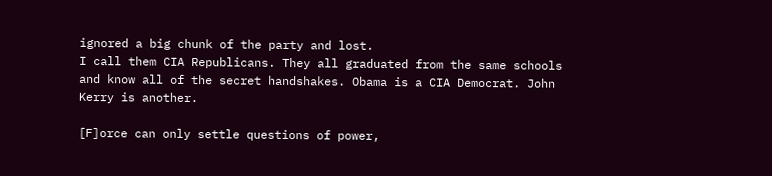ignored a big chunk of the party and lost.
I call them CIA Republicans. They all graduated from the same schools and know all of the secret handshakes. Obama is a CIA Democrat. John Kerry is another.

[F]orce can only settle questions of power,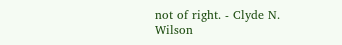not of right. - Clyde N. Wilson